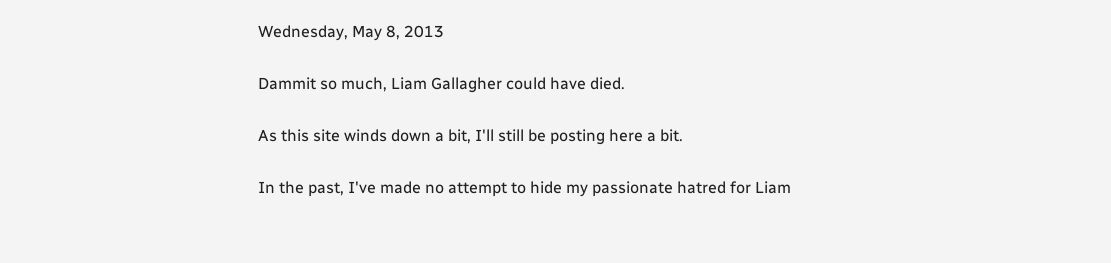Wednesday, May 8, 2013

Dammit so much, Liam Gallagher could have died.

As this site winds down a bit, I'll still be posting here a bit.

In the past, I've made no attempt to hide my passionate hatred for Liam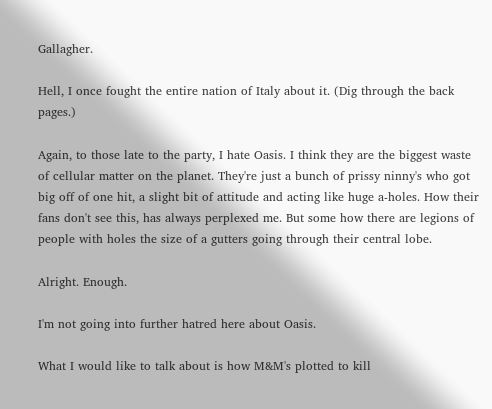Gallagher.

Hell, I once fought the entire nation of Italy about it. (Dig through the back pages.)

Again, to those late to the party, I hate Oasis. I think they are the biggest waste of cellular matter on the planet. They're just a bunch of prissy ninny's who got big off of one hit, a slight bit of attitude and acting like huge a-holes. How their fans don't see this, has always perplexed me. But some how there are legions of people with holes the size of a gutters going through their central lobe.

Alright. Enough.

I'm not going into further hatred here about Oasis.

What I would like to talk about is how M&M's plotted to kill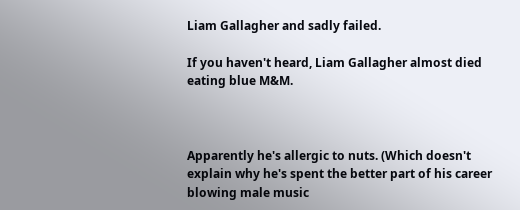Liam Gallagher and sadly failed.

If you haven't heard, Liam Gallagher almost died eating blue M&M.



Apparently he's allergic to nuts. (Which doesn't explain why he's spent the better part of his career blowing male music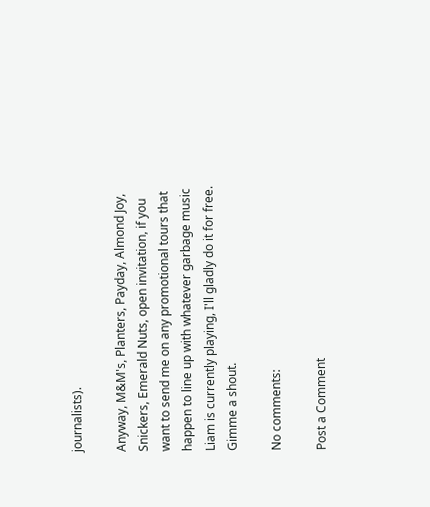journalists).

Anyway, M&M's, Planters, Payday, Almond Joy, Snickers, Emerald Nuts, open invitation, if you want to send me on any promotional tours that happen to line up with whatever garbage music Liam is currently playing, I'll gladly do it for free. Gimme a shout.

No comments:

Post a Comment